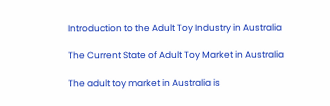Introduction to the Adult Toy Industry in Australia

The Current State of Adult Toy Market in Australia

The adult toy market in Australia is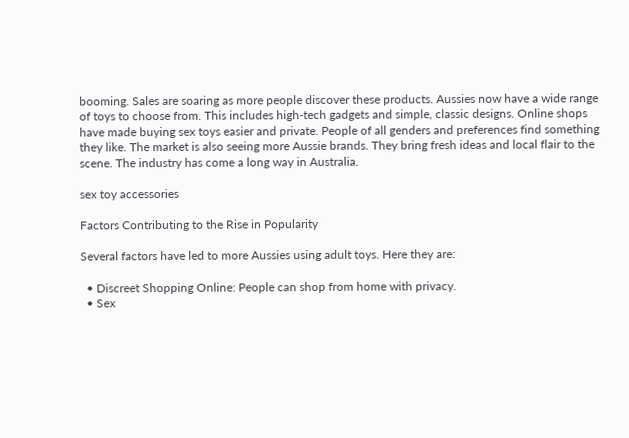booming. Sales are soaring as more people discover these products. Aussies now have a wide range of toys to choose from. This includes high-tech gadgets and simple, classic designs. Online shops have made buying sex toys easier and private. People of all genders and preferences find something they like. The market is also seeing more Aussie brands. They bring fresh ideas and local flair to the scene. The industry has come a long way in Australia.

sex toy accessories

Factors Contributing to the Rise in Popularity

Several factors have led to more Aussies using adult toys. Here they are:

  • Discreet Shopping Online: People can shop from home with privacy.
  • Sex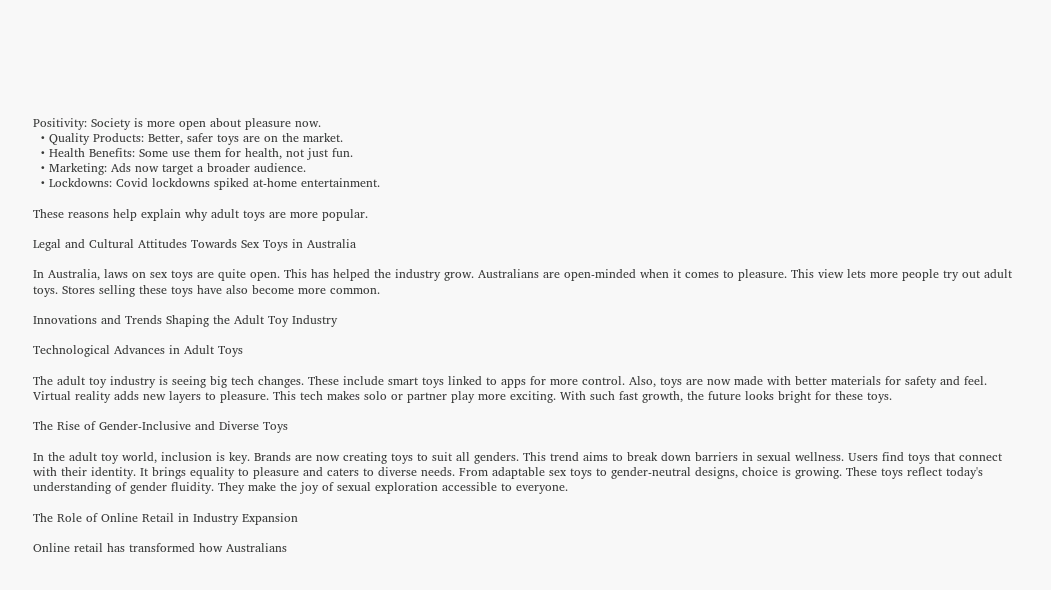Positivity: Society is more open about pleasure now.
  • Quality Products: Better, safer toys are on the market.
  • Health Benefits: Some use them for health, not just fun.
  • Marketing: Ads now target a broader audience.
  • Lockdowns: Covid lockdowns spiked at-home entertainment.

These reasons help explain why adult toys are more popular.

Legal and Cultural Attitudes Towards Sex Toys in Australia

In Australia, laws on sex toys are quite open. This has helped the industry grow. Australians are open-minded when it comes to pleasure. This view lets more people try out adult toys. Stores selling these toys have also become more common.

Innovations and Trends Shaping the Adult Toy Industry

Technological Advances in Adult Toys

The adult toy industry is seeing big tech changes. These include smart toys linked to apps for more control. Also, toys are now made with better materials for safety and feel. Virtual reality adds new layers to pleasure. This tech makes solo or partner play more exciting. With such fast growth, the future looks bright for these toys.

The Rise of Gender-Inclusive and Diverse Toys

In the adult toy world, inclusion is key. Brands are now creating toys to suit all genders. This trend aims to break down barriers in sexual wellness. Users find toys that connect with their identity. It brings equality to pleasure and caters to diverse needs. From adaptable sex toys to gender-neutral designs, choice is growing. These toys reflect today's understanding of gender fluidity. They make the joy of sexual exploration accessible to everyone.

The Role of Online Retail in Industry Expansion

Online retail has transformed how Australians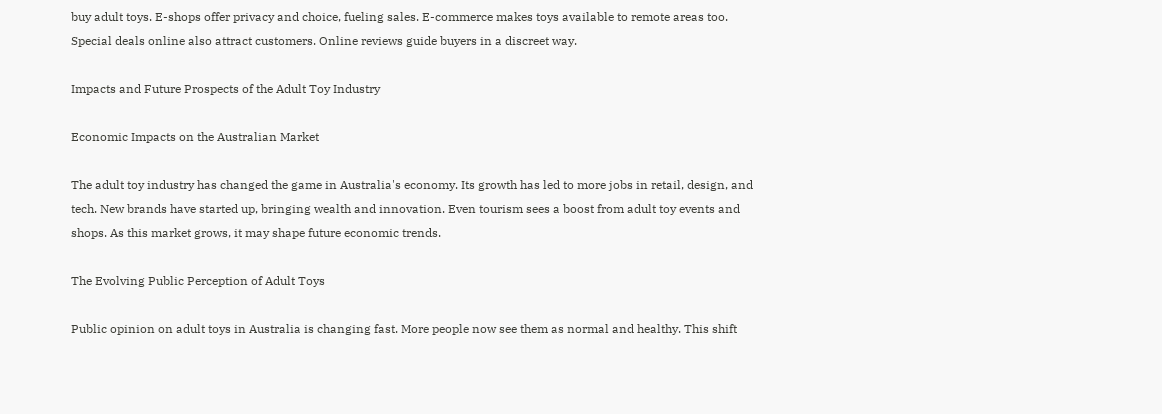buy adult toys. E-shops offer privacy and choice, fueling sales. E-commerce makes toys available to remote areas too. Special deals online also attract customers. Online reviews guide buyers in a discreet way.

Impacts and Future Prospects of the Adult Toy Industry

Economic Impacts on the Australian Market

The adult toy industry has changed the game in Australia's economy. Its growth has led to more jobs in retail, design, and tech. New brands have started up, bringing wealth and innovation. Even tourism sees a boost from adult toy events and shops. As this market grows, it may shape future economic trends.

The Evolving Public Perception of Adult Toys

Public opinion on adult toys in Australia is changing fast. More people now see them as normal and healthy. This shift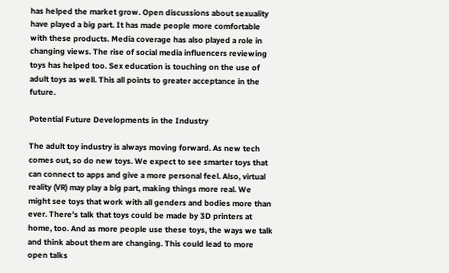has helped the market grow. Open discussions about sexuality have played a big part. It has made people more comfortable with these products. Media coverage has also played a role in changing views. The rise of social media influencers reviewing toys has helped too. Sex education is touching on the use of adult toys as well. This all points to greater acceptance in the future.

Potential Future Developments in the Industry

The adult toy industry is always moving forward. As new tech comes out, so do new toys. We expect to see smarter toys that can connect to apps and give a more personal feel. Also, virtual reality (VR) may play a big part, making things more real. We might see toys that work with all genders and bodies more than ever. There's talk that toys could be made by 3D printers at home, too. And as more people use these toys, the ways we talk and think about them are changing. This could lead to more open talks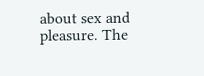about sex and pleasure. The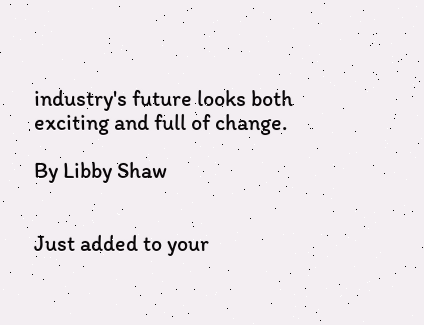industry's future looks both exciting and full of change.

By Libby Shaw


Just added to your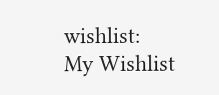wishlist:
My Wishlist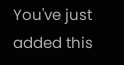You've just added this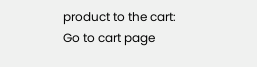product to the cart:
Go to cart page